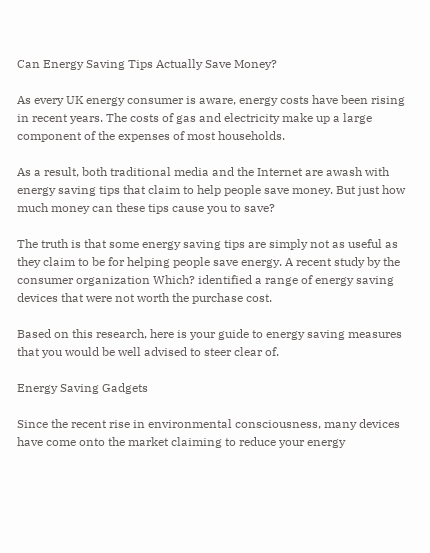Can Energy Saving Tips Actually Save Money?

As every UK energy consumer is aware, energy costs have been rising in recent years. The costs of gas and electricity make up a large component of the expenses of most households.

As a result, both traditional media and the Internet are awash with energy saving tips that claim to help people save money. But just how much money can these tips cause you to save?

The truth is that some energy saving tips are simply not as useful as they claim to be for helping people save energy. A recent study by the consumer organization Which? identified a range of energy saving devices that were not worth the purchase cost.

Based on this research, here is your guide to energy saving measures that you would be well advised to steer clear of.

Energy Saving Gadgets

Since the recent rise in environmental consciousness, many devices have come onto the market claiming to reduce your energy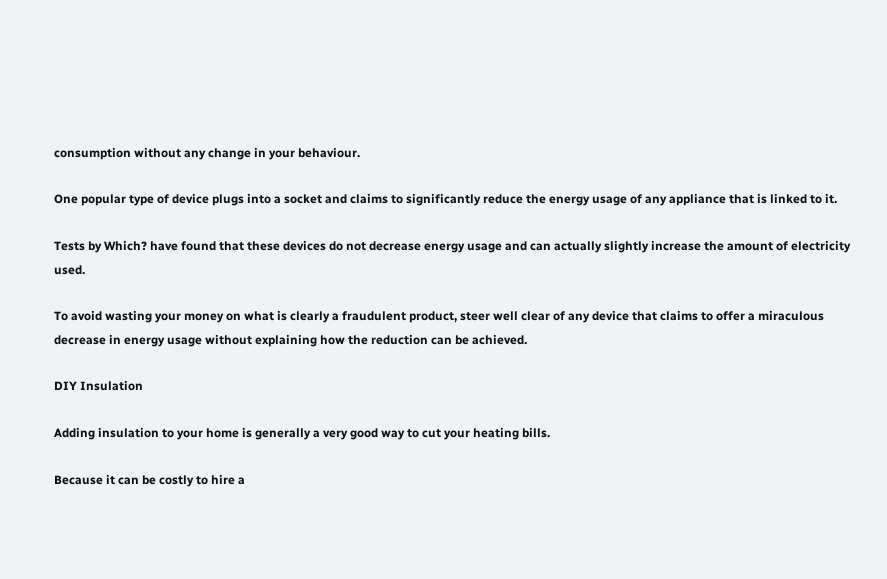consumption without any change in your behaviour.

One popular type of device plugs into a socket and claims to significantly reduce the energy usage of any appliance that is linked to it.

Tests by Which? have found that these devices do not decrease energy usage and can actually slightly increase the amount of electricity used.

To avoid wasting your money on what is clearly a fraudulent product, steer well clear of any device that claims to offer a miraculous decrease in energy usage without explaining how the reduction can be achieved.

DIY Insulation

Adding insulation to your home is generally a very good way to cut your heating bills.

Because it can be costly to hire a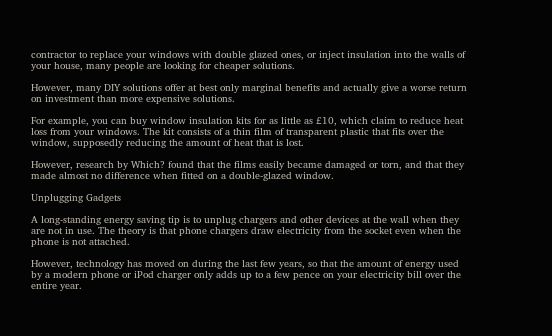contractor to replace your windows with double glazed ones, or inject insulation into the walls of your house, many people are looking for cheaper solutions.

However, many DIY solutions offer at best only marginal benefits and actually give a worse return on investment than more expensive solutions.

For example, you can buy window insulation kits for as little as £10, which claim to reduce heat loss from your windows. The kit consists of a thin film of transparent plastic that fits over the window, supposedly reducing the amount of heat that is lost.

However, research by Which? found that the films easily became damaged or torn, and that they made almost no difference when fitted on a double-glazed window.

Unplugging Gadgets

A long-standing energy saving tip is to unplug chargers and other devices at the wall when they are not in use. The theory is that phone chargers draw electricity from the socket even when the phone is not attached.

However, technology has moved on during the last few years, so that the amount of energy used by a modern phone or iPod charger only adds up to a few pence on your electricity bill over the entire year.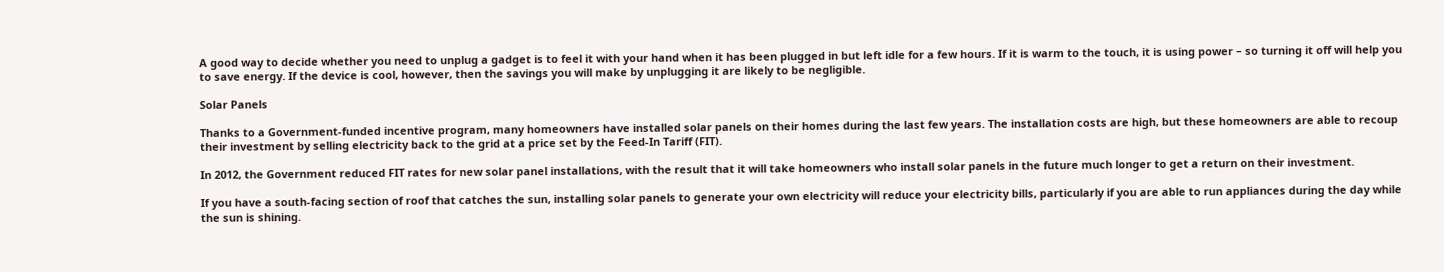A good way to decide whether you need to unplug a gadget is to feel it with your hand when it has been plugged in but left idle for a few hours. If it is warm to the touch, it is using power – so turning it off will help you to save energy. If the device is cool, however, then the savings you will make by unplugging it are likely to be negligible.

Solar Panels

Thanks to a Government-funded incentive program, many homeowners have installed solar panels on their homes during the last few years. The installation costs are high, but these homeowners are able to recoup their investment by selling electricity back to the grid at a price set by the Feed-In Tariff (FIT).

In 2012, the Government reduced FIT rates for new solar panel installations, with the result that it will take homeowners who install solar panels in the future much longer to get a return on their investment.

If you have a south-facing section of roof that catches the sun, installing solar panels to generate your own electricity will reduce your electricity bills, particularly if you are able to run appliances during the day while the sun is shining.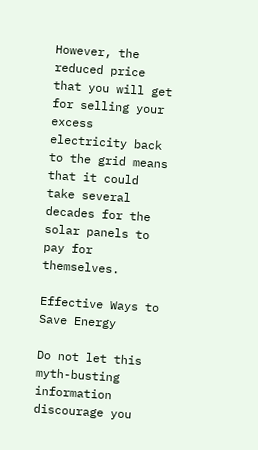However, the reduced price that you will get for selling your excess electricity back to the grid means that it could take several decades for the solar panels to pay for themselves.

Effective Ways to Save Energy

Do not let this myth-busting information discourage you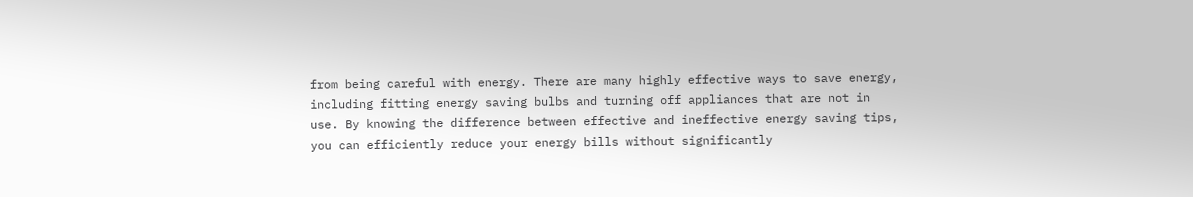from being careful with energy. There are many highly effective ways to save energy, including fitting energy saving bulbs and turning off appliances that are not in use. By knowing the difference between effective and ineffective energy saving tips, you can efficiently reduce your energy bills without significantly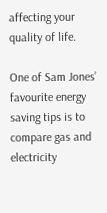affecting your quality of life.

One of Sam Jones’ favourite energy saving tips is to compare gas and electricity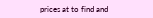prices at to find and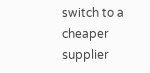switch to a cheaper supplier